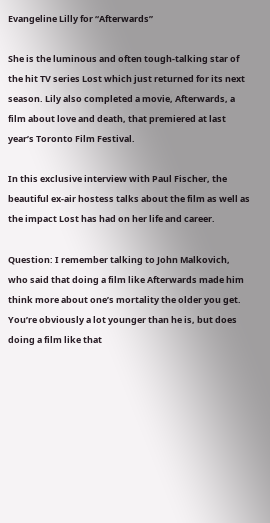Evangeline Lilly for “Afterwards”

She is the luminous and often tough-talking star of the hit TV series Lost which just returned for its next season. Lily also completed a movie, Afterwards, a film about love and death, that premiered at last year’s Toronto Film Festival.

In this exclusive interview with Paul Fischer, the beautiful ex-air hostess talks about the film as well as the impact Lost has had on her life and career.

Question: I remember talking to John Malkovich, who said that doing a film like Afterwards made him think more about one’s mortality the older you get. You’re obviously a lot younger than he is, but does doing a film like that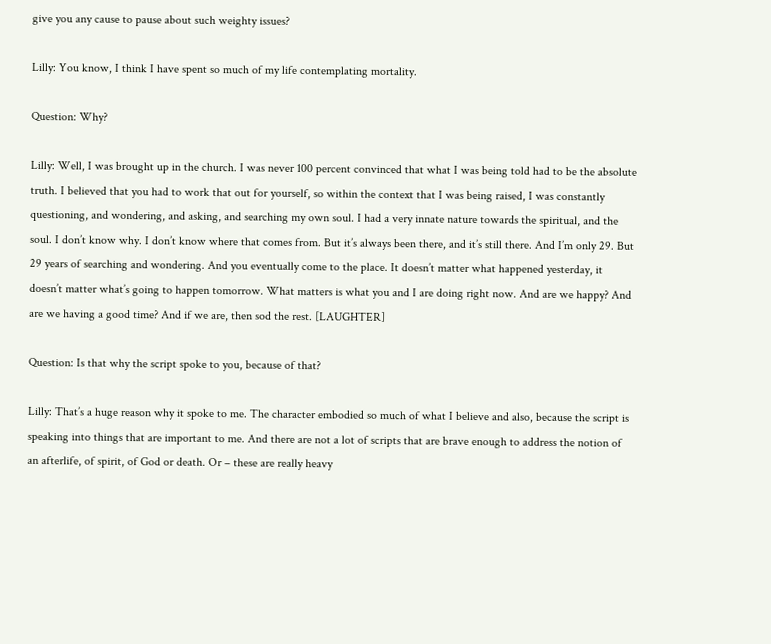give you any cause to pause about such weighty issues?

Lilly: You know, I think I have spent so much of my life contemplating mortality.

Question: Why?

Lilly: Well, I was brought up in the church. I was never 100 percent convinced that what I was being told had to be the absolute truth. I believed that you had to work that out for yourself, so within the context that I was being raised, I was constantly questioning, and wondering, and asking, and searching my own soul. I had a very innate nature towards the spiritual, and the soul. I don’t know why. I don’t know where that comes from. But it’s always been there, and it’s still there. And I’m only 29. But 29 years of searching and wondering. And you eventually come to the place. It doesn’t matter what happened yesterday, it doesn’t matter what’s going to happen tomorrow. What matters is what you and I are doing right now. And are we happy? And are we having a good time? And if we are, then sod the rest. [LAUGHTER]

Question: Is that why the script spoke to you, because of that?

Lilly: That’s a huge reason why it spoke to me. The character embodied so much of what I believe and also, because the script is speaking into things that are important to me. And there are not a lot of scripts that are brave enough to address the notion of an afterlife, of spirit, of God or death. Or – these are really heavy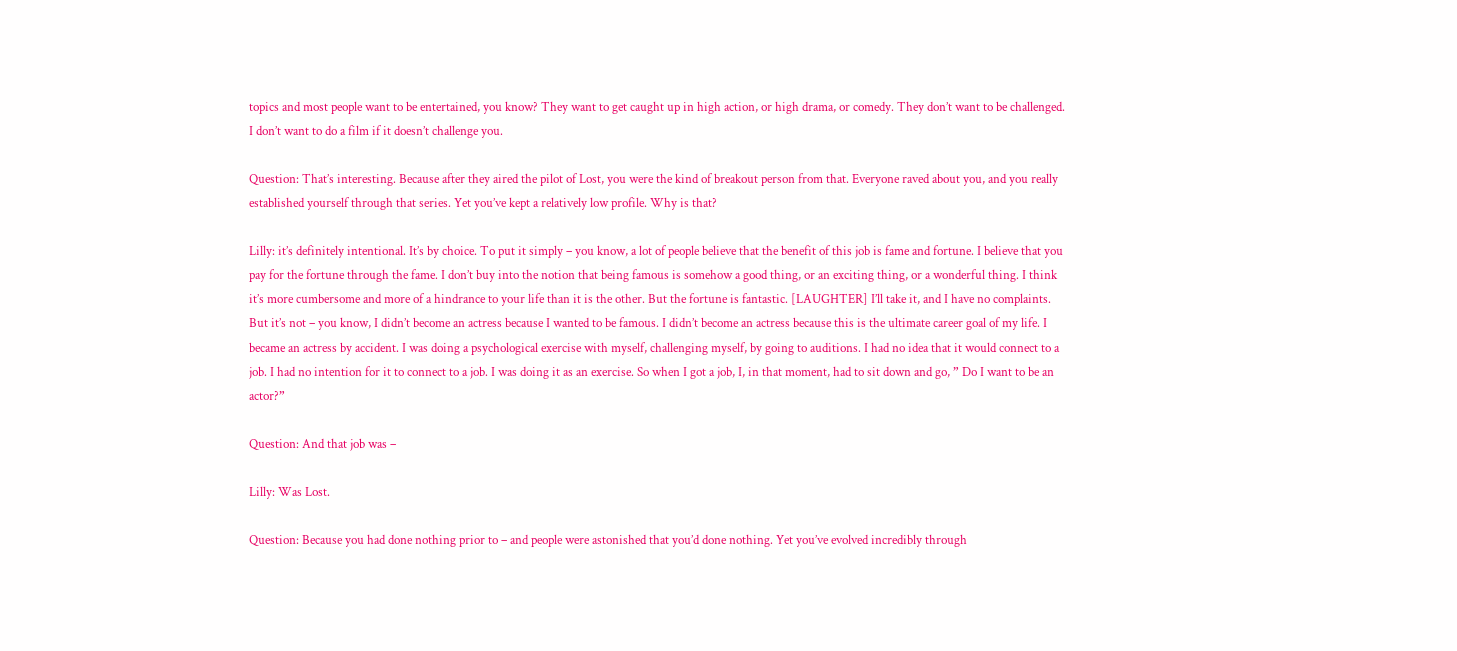topics and most people want to be entertained, you know? They want to get caught up in high action, or high drama, or comedy. They don’t want to be challenged. I don’t want to do a film if it doesn’t challenge you.

Question: That’s interesting. Because after they aired the pilot of Lost, you were the kind of breakout person from that. Everyone raved about you, and you really established yourself through that series. Yet you’ve kept a relatively low profile. Why is that?

Lilly: it’s definitely intentional. It’s by choice. To put it simply – you know, a lot of people believe that the benefit of this job is fame and fortune. I believe that you pay for the fortune through the fame. I don’t buy into the notion that being famous is somehow a good thing, or an exciting thing, or a wonderful thing. I think it’s more cumbersome and more of a hindrance to your life than it is the other. But the fortune is fantastic. [LAUGHTER] I’ll take it, and I have no complaints. But it’s not – you know, I didn’t become an actress because I wanted to be famous. I didn’t become an actress because this is the ultimate career goal of my life. I became an actress by accident. I was doing a psychological exercise with myself, challenging myself, by going to auditions. I had no idea that it would connect to a job. I had no intention for it to connect to a job. I was doing it as an exercise. So when I got a job, I, in that moment, had to sit down and go, ” Do I want to be an actor?”

Question: And that job was –

Lilly: Was Lost.

Question: Because you had done nothing prior to – and people were astonished that you’d done nothing. Yet you’ve evolved incredibly through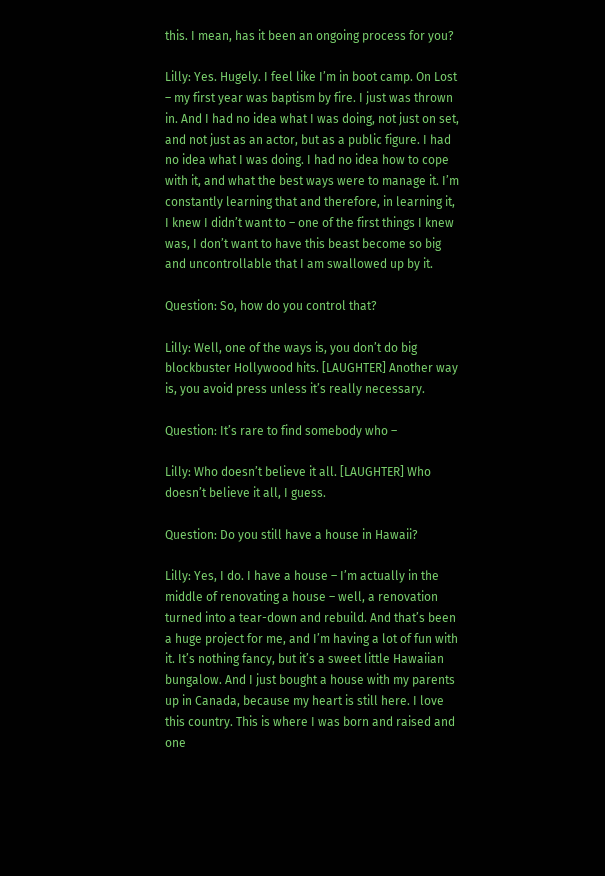this. I mean, has it been an ongoing process for you?

Lilly: Yes. Hugely. I feel like I’m in boot camp. On Lost – my first year was baptism by fire. I just was thrown in. And I had no idea what I was doing, not just on set, and not just as an actor, but as a public figure. I had no idea what I was doing. I had no idea how to cope with it, and what the best ways were to manage it. I’m constantly learning that and therefore, in learning it, I knew I didn’t want to – one of the first things I knew was, I don’t want to have this beast become so big and uncontrollable that I am swallowed up by it.

Question: So, how do you control that?

Lilly: Well, one of the ways is, you don’t do big blockbuster Hollywood hits. [LAUGHTER] Another way is, you avoid press unless it’s really necessary.

Question: It’s rare to find somebody who –

Lilly: Who doesn’t believe it all. [LAUGHTER] Who doesn’t believe it all, I guess.

Question: Do you still have a house in Hawaii?

Lilly: Yes, I do. I have a house – I’m actually in the middle of renovating a house – well, a renovation turned into a tear-down and rebuild. And that’s been a huge project for me, and I’m having a lot of fun with it. It’s nothing fancy, but it’s a sweet little Hawaiian bungalow. And I just bought a house with my parents up in Canada, because my heart is still here. I love this country. This is where I was born and raised and one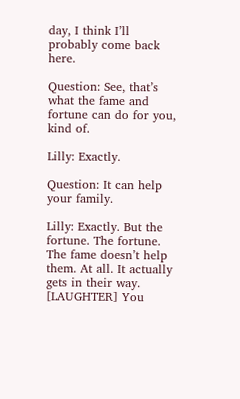day, I think I’ll probably come back here.

Question: See, that’s what the fame and fortune can do for you, kind of.

Lilly: Exactly.

Question: It can help your family.

Lilly: Exactly. But the fortune. The fortune. The fame doesn’t help them. At all. It actually gets in their way. [LAUGHTER] You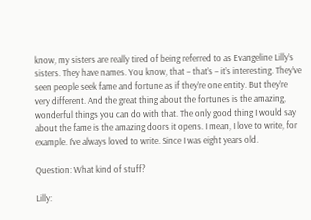know, my sisters are really tired of being referred to as Evangeline Lilly’s sisters. They have names. You know, that – that’s – it’s interesting. They’ve seen people seek fame and fortune as if they’re one entity. But they’re very different. And the great thing about the fortunes is the amazing, wonderful things you can do with that. The only good thing I would say about the fame is the amazing doors it opens. I mean, I love to write, for example. I’ve always loved to write. Since I was eight years old.

Question: What kind of stuff?

Lilly: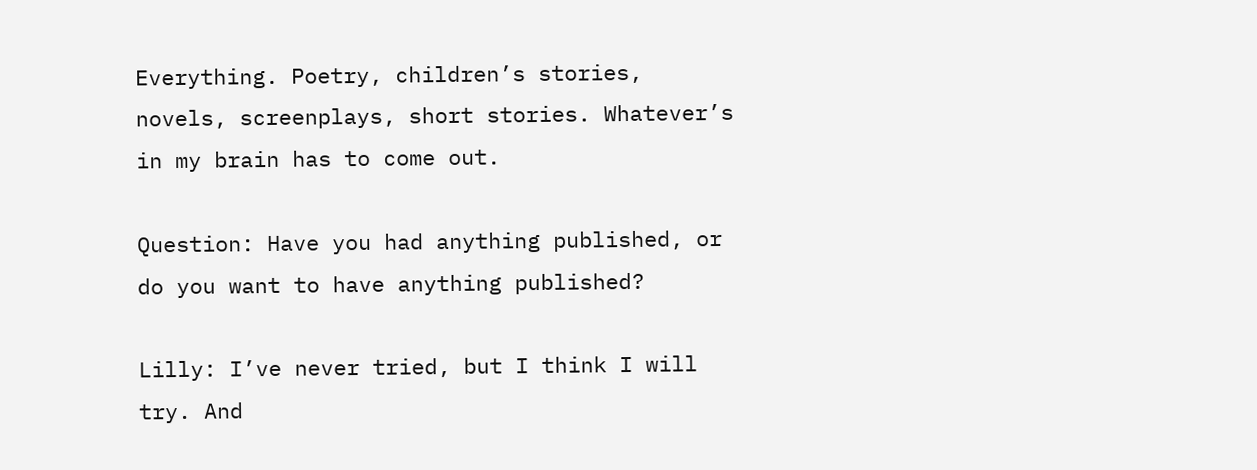Everything. Poetry, children’s stories, novels, screenplays, short stories. Whatever’s in my brain has to come out.

Question: Have you had anything published, or do you want to have anything published?

Lilly: I’ve never tried, but I think I will try. And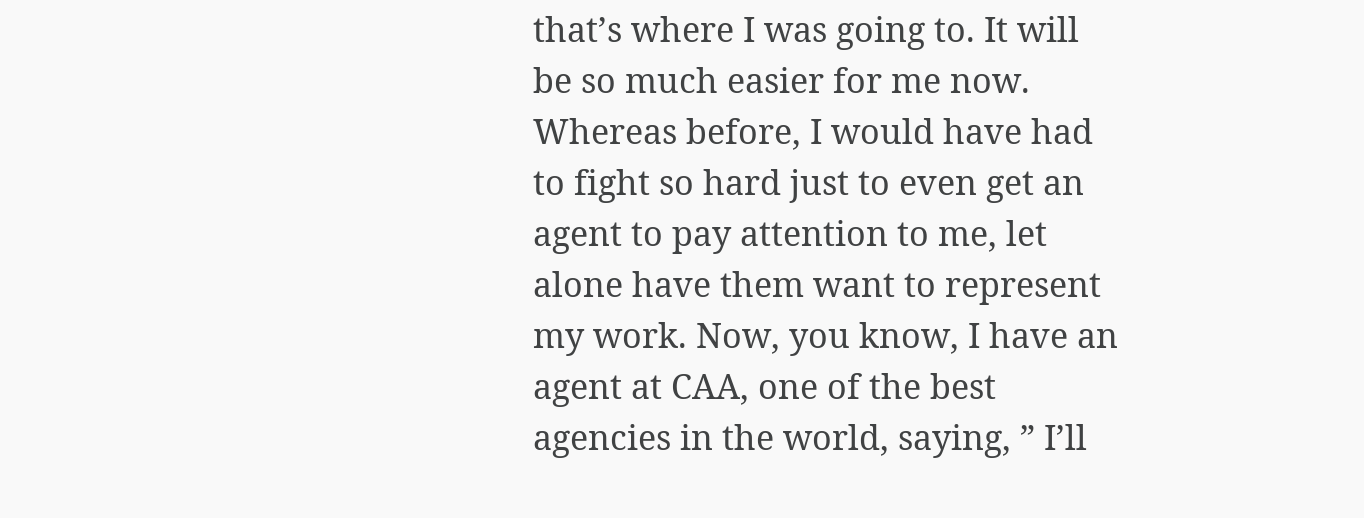that’s where I was going to. It will be so much easier for me now. Whereas before, I would have had to fight so hard just to even get an agent to pay attention to me, let alone have them want to represent my work. Now, you know, I have an agent at CAA, one of the best agencies in the world, saying, ” I’ll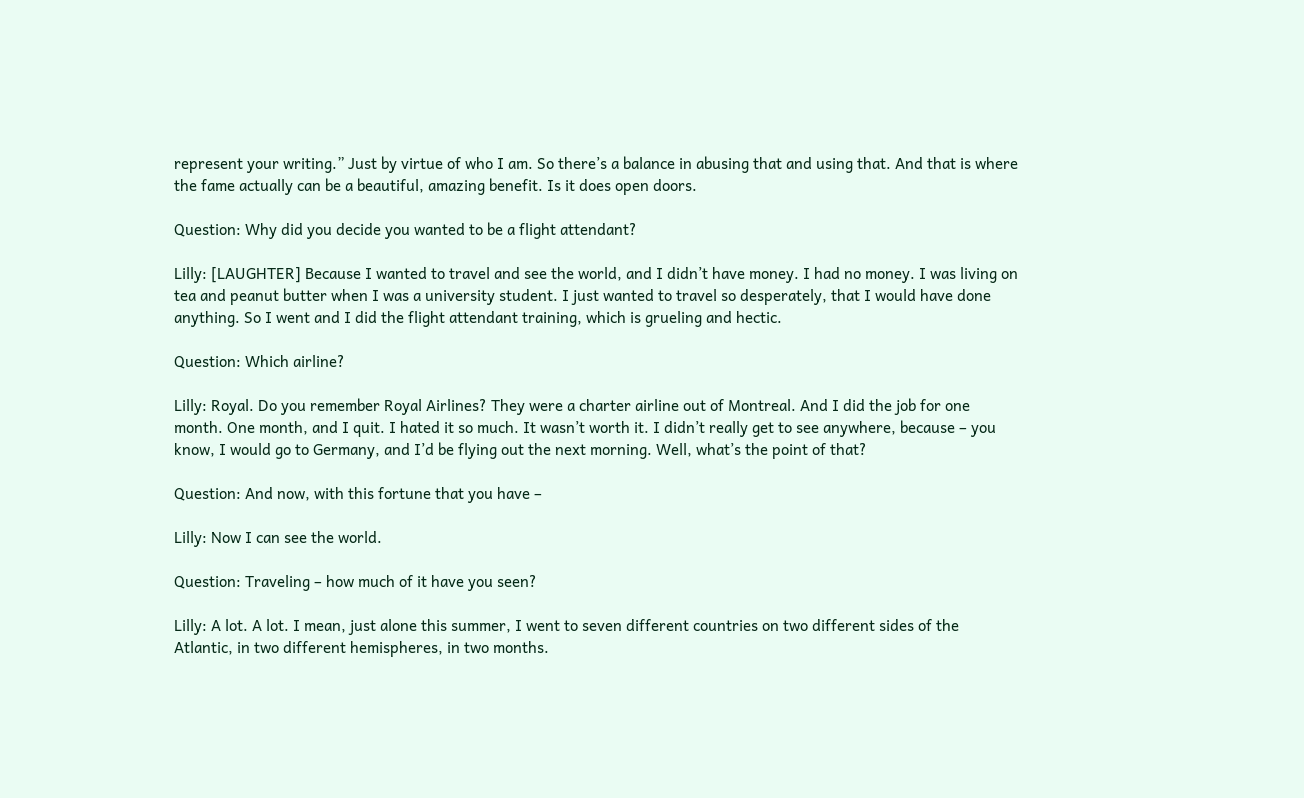represent your writing.” Just by virtue of who I am. So there’s a balance in abusing that and using that. And that is where the fame actually can be a beautiful, amazing benefit. Is it does open doors.

Question: Why did you decide you wanted to be a flight attendant?

Lilly: [LAUGHTER] Because I wanted to travel and see the world, and I didn’t have money. I had no money. I was living on tea and peanut butter when I was a university student. I just wanted to travel so desperately, that I would have done anything. So I went and I did the flight attendant training, which is grueling and hectic.

Question: Which airline?

Lilly: Royal. Do you remember Royal Airlines? They were a charter airline out of Montreal. And I did the job for one month. One month, and I quit. I hated it so much. It wasn’t worth it. I didn’t really get to see anywhere, because – you know, I would go to Germany, and I’d be flying out the next morning. Well, what’s the point of that?

Question: And now, with this fortune that you have –

Lilly: Now I can see the world.

Question: Traveling – how much of it have you seen?

Lilly: A lot. A lot. I mean, just alone this summer, I went to seven different countries on two different sides of the Atlantic, in two different hemispheres, in two months.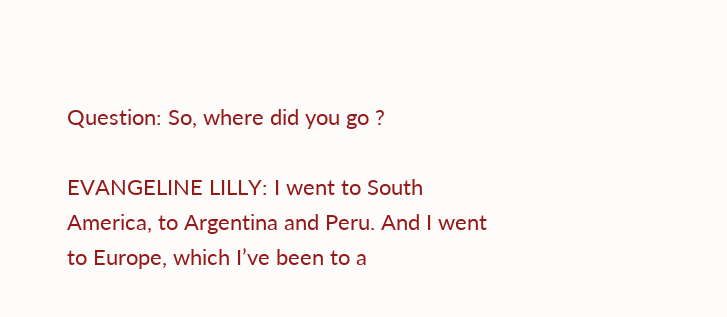Question: So, where did you go ?

EVANGELINE LILLY: I went to South America, to Argentina and Peru. And I went to Europe, which I’ve been to a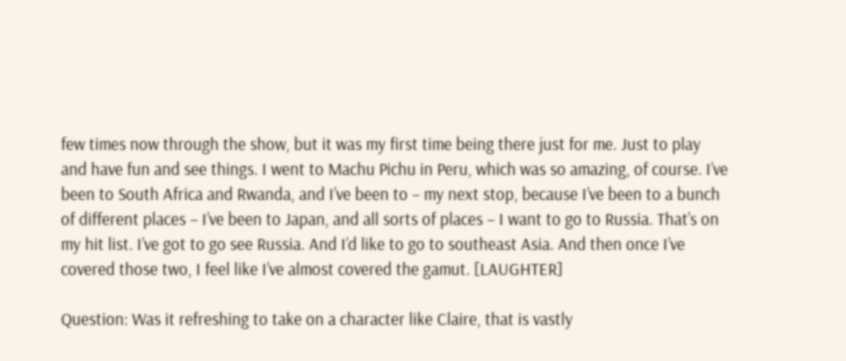few times now through the show, but it was my first time being there just for me. Just to play and have fun and see things. I went to Machu Pichu in Peru, which was so amazing, of course. I’ve been to South Africa and Rwanda, and I’ve been to – my next stop, because I’ve been to a bunch of different places – I’ve been to Japan, and all sorts of places – I want to go to Russia. That’s on my hit list. I’ve got to go see Russia. And I’d like to go to southeast Asia. And then once I’ve covered those two, I feel like I’ve almost covered the gamut. [LAUGHTER]

Question: Was it refreshing to take on a character like Claire, that is vastly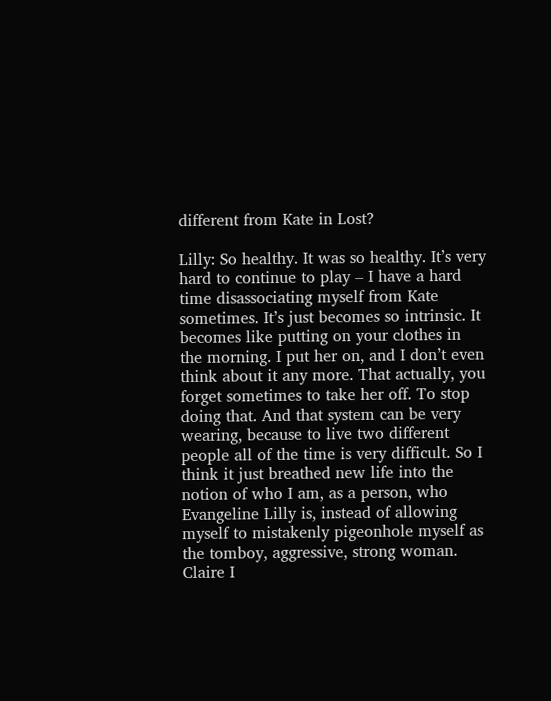different from Kate in Lost?

Lilly: So healthy. It was so healthy. It’s very hard to continue to play – I have a hard time disassociating myself from Kate sometimes. It’s just becomes so intrinsic. It becomes like putting on your clothes in the morning. I put her on, and I don’t even think about it any more. That actually, you forget sometimes to take her off. To stop doing that. And that system can be very wearing, because to live two different people all of the time is very difficult. So I think it just breathed new life into the notion of who I am, as a person, who Evangeline Lilly is, instead of allowing myself to mistakenly pigeonhole myself as the tomboy, aggressive, strong woman. Claire I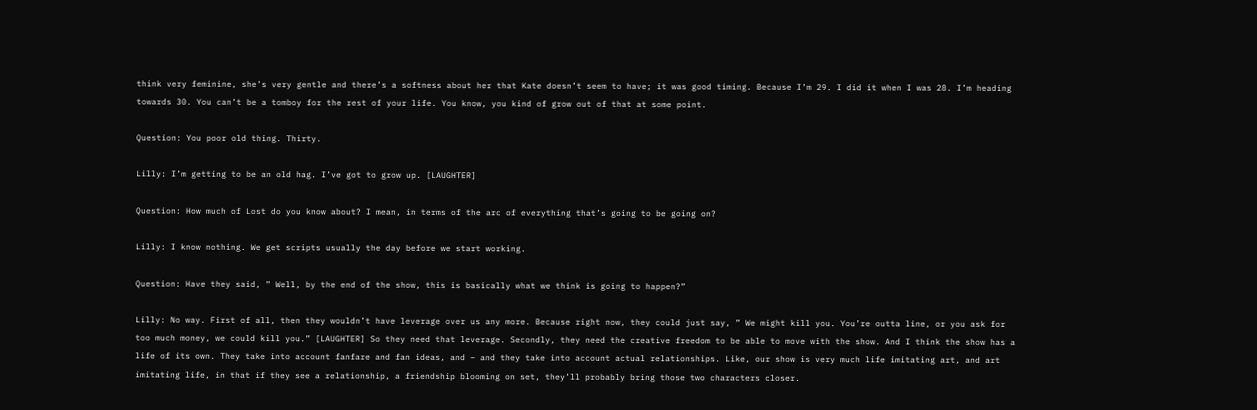think very feminine, she’s very gentle and there’s a softness about her that Kate doesn’t seem to have; it was good timing. Because I’m 29. I did it when I was 28. I’m heading towards 30. You can’t be a tomboy for the rest of your life. You know, you kind of grow out of that at some point.

Question: You poor old thing. Thirty.

Lilly: I’m getting to be an old hag. I’ve got to grow up. [LAUGHTER]

Question: How much of Lost do you know about? I mean, in terms of the arc of everything that’s going to be going on?

Lilly: I know nothing. We get scripts usually the day before we start working.

Question: Have they said, ” Well, by the end of the show, this is basically what we think is going to happen?”

Lilly: No way. First of all, then they wouldn’t have leverage over us any more. Because right now, they could just say, ” We might kill you. You’re outta line, or you ask for too much money, we could kill you.” [LAUGHTER] So they need that leverage. Secondly, they need the creative freedom to be able to move with the show. And I think the show has a life of its own. They take into account fanfare and fan ideas, and – and they take into account actual relationships. Like, our show is very much life imitating art, and art imitating life, in that if they see a relationship, a friendship blooming on set, they’ll probably bring those two characters closer.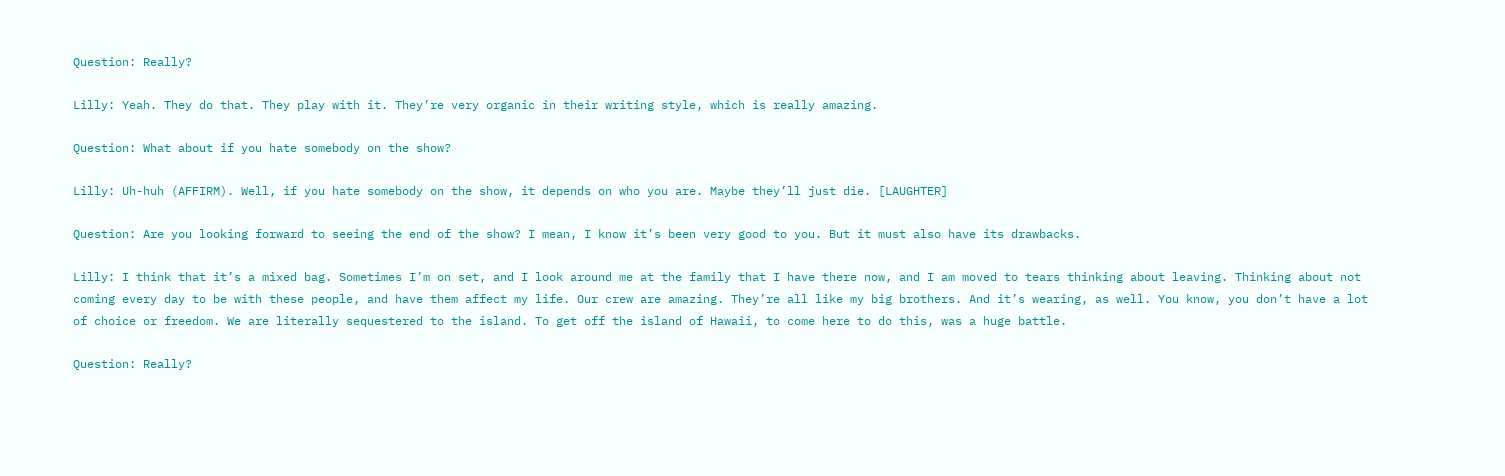Question: Really?

Lilly: Yeah. They do that. They play with it. They’re very organic in their writing style, which is really amazing.

Question: What about if you hate somebody on the show?

Lilly: Uh-huh (AFFIRM). Well, if you hate somebody on the show, it depends on who you are. Maybe they’ll just die. [LAUGHTER]

Question: Are you looking forward to seeing the end of the show? I mean, I know it’s been very good to you. But it must also have its drawbacks.

Lilly: I think that it’s a mixed bag. Sometimes I’m on set, and I look around me at the family that I have there now, and I am moved to tears thinking about leaving. Thinking about not coming every day to be with these people, and have them affect my life. Our crew are amazing. They’re all like my big brothers. And it’s wearing, as well. You know, you don’t have a lot of choice or freedom. We are literally sequestered to the island. To get off the island of Hawaii, to come here to do this, was a huge battle.

Question: Really?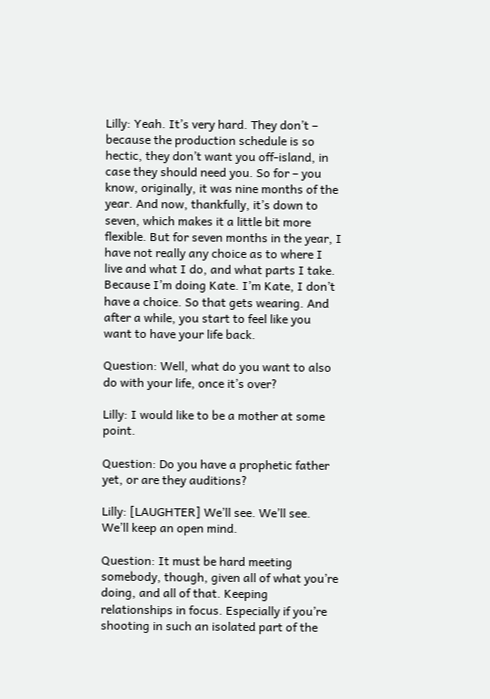Lilly: Yeah. It’s very hard. They don’t – because the production schedule is so hectic, they don’t want you off-island, in case they should need you. So for – you know, originally, it was nine months of the year. And now, thankfully, it’s down to seven, which makes it a little bit more flexible. But for seven months in the year, I have not really any choice as to where I live and what I do, and what parts I take. Because I’m doing Kate. I’m Kate, I don’t have a choice. So that gets wearing. And after a while, you start to feel like you want to have your life back.

Question: Well, what do you want to also do with your life, once it’s over?

Lilly: I would like to be a mother at some point.

Question: Do you have a prophetic father yet, or are they auditions?

Lilly: [LAUGHTER] We’ll see. We’ll see. We’ll keep an open mind.

Question: It must be hard meeting somebody, though, given all of what you’re doing, and all of that. Keeping relationships in focus. Especially if you’re shooting in such an isolated part of the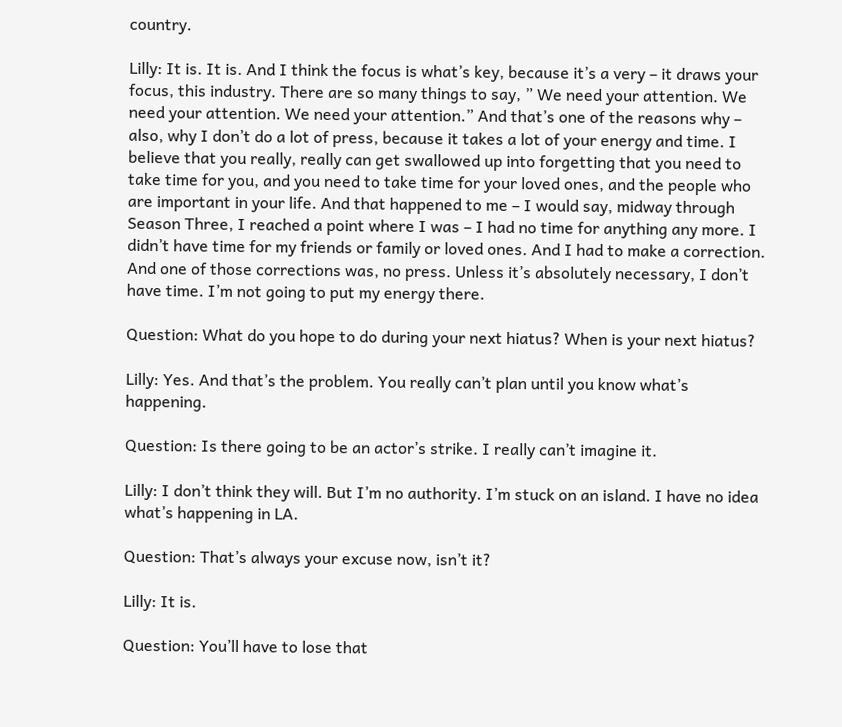country.

Lilly: It is. It is. And I think the focus is what’s key, because it’s a very – it draws your focus, this industry. There are so many things to say, ” We need your attention. We need your attention. We need your attention.” And that’s one of the reasons why – also, why I don’t do a lot of press, because it takes a lot of your energy and time. I believe that you really, really can get swallowed up into forgetting that you need to take time for you, and you need to take time for your loved ones, and the people who are important in your life. And that happened to me – I would say, midway through Season Three, I reached a point where I was – I had no time for anything any more. I didn’t have time for my friends or family or loved ones. And I had to make a correction. And one of those corrections was, no press. Unless it’s absolutely necessary, I don’t have time. I’m not going to put my energy there.

Question: What do you hope to do during your next hiatus? When is your next hiatus?

Lilly: Yes. And that’s the problem. You really can’t plan until you know what’s happening.

Question: Is there going to be an actor’s strike. I really can’t imagine it.

Lilly: I don’t think they will. But I’m no authority. I’m stuck on an island. I have no idea what’s happening in LA.

Question: That’s always your excuse now, isn’t it?

Lilly: It is.

Question: You’ll have to lose that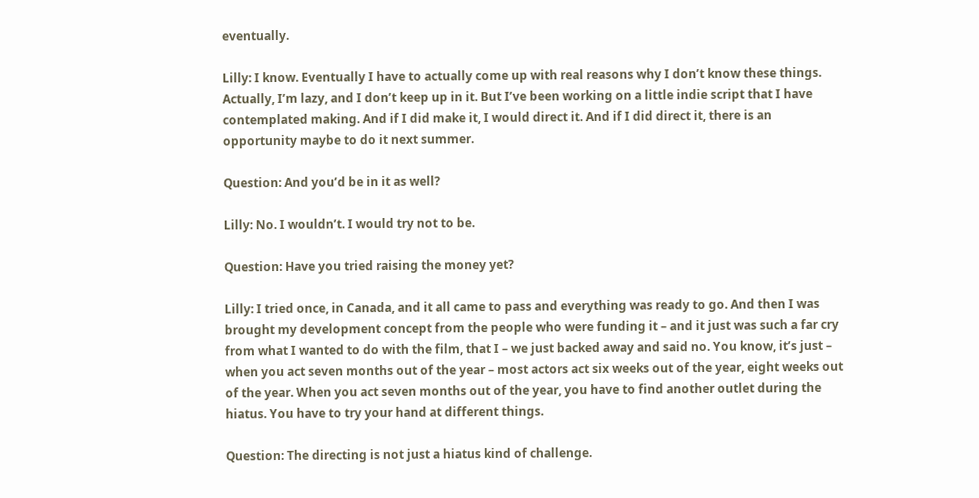eventually.

Lilly: I know. Eventually I have to actually come up with real reasons why I don’t know these things. Actually, I’m lazy, and I don’t keep up in it. But I’ve been working on a little indie script that I have contemplated making. And if I did make it, I would direct it. And if I did direct it, there is an opportunity maybe to do it next summer.

Question: And you’d be in it as well?

Lilly: No. I wouldn’t. I would try not to be.

Question: Have you tried raising the money yet?

Lilly: I tried once, in Canada, and it all came to pass and everything was ready to go. And then I was brought my development concept from the people who were funding it – and it just was such a far cry from what I wanted to do with the film, that I – we just backed away and said no. You know, it’s just – when you act seven months out of the year – most actors act six weeks out of the year, eight weeks out of the year. When you act seven months out of the year, you have to find another outlet during the hiatus. You have to try your hand at different things.

Question: The directing is not just a hiatus kind of challenge.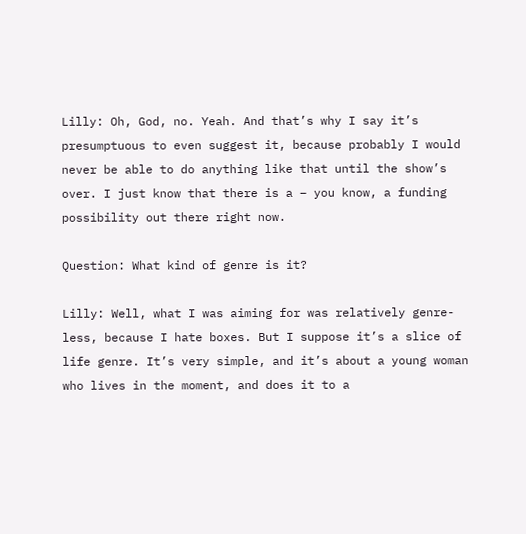Lilly: Oh, God, no. Yeah. And that’s why I say it’s presumptuous to even suggest it, because probably I would never be able to do anything like that until the show’s over. I just know that there is a – you know, a funding possibility out there right now.

Question: What kind of genre is it?

Lilly: Well, what I was aiming for was relatively genre-less, because I hate boxes. But I suppose it’s a slice of life genre. It’s very simple, and it’s about a young woman who lives in the moment, and does it to a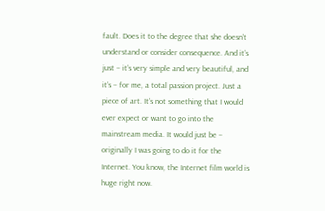fault. Does it to the degree that she doesn’t understand or consider consequence. And it’s just – it’s very simple and very beautiful, and it’s – for me, a total passion project. Just a piece of art. It’s not something that I would ever expect or want to go into the mainstream media. It would just be – originally I was going to do it for the Internet. You know, the Internet film world is huge right now.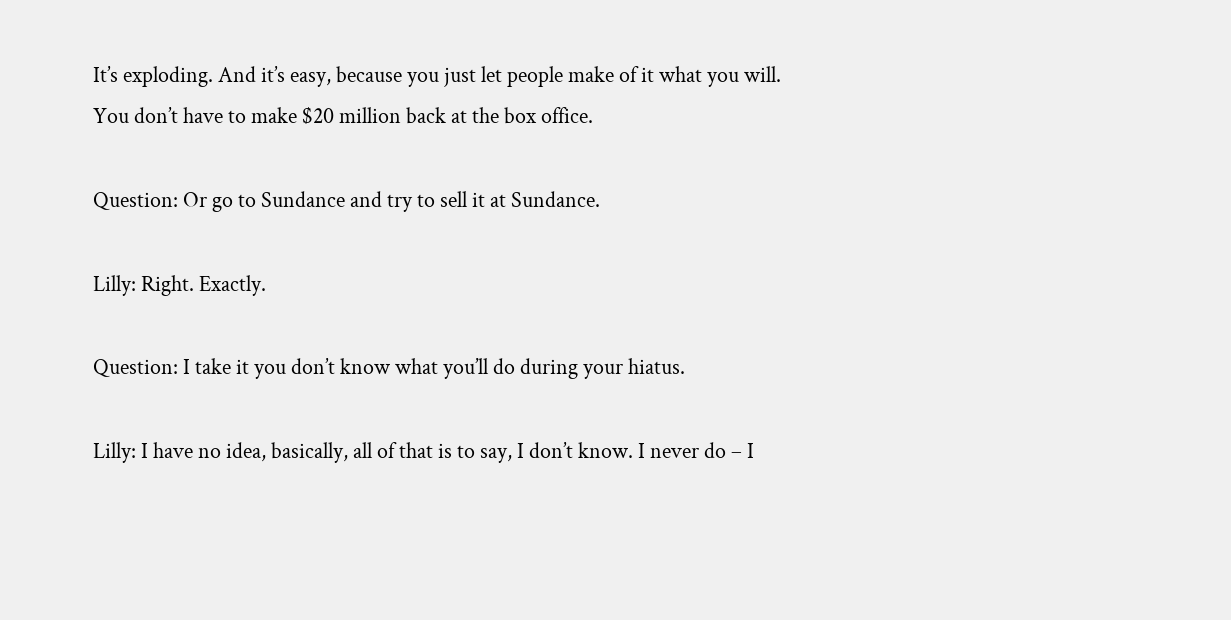It’s exploding. And it’s easy, because you just let people make of it what you will. You don’t have to make $20 million back at the box office.

Question: Or go to Sundance and try to sell it at Sundance.

Lilly: Right. Exactly.

Question: I take it you don’t know what you’ll do during your hiatus.

Lilly: I have no idea, basically, all of that is to say, I don’t know. I never do – I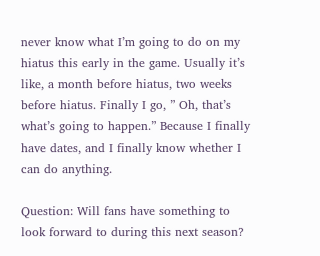never know what I’m going to do on my hiatus this early in the game. Usually it’s like, a month before hiatus, two weeks before hiatus. Finally I go, ” Oh, that’s what’s going to happen.” Because I finally have dates, and I finally know whether I can do anything.

Question: Will fans have something to look forward to during this next season?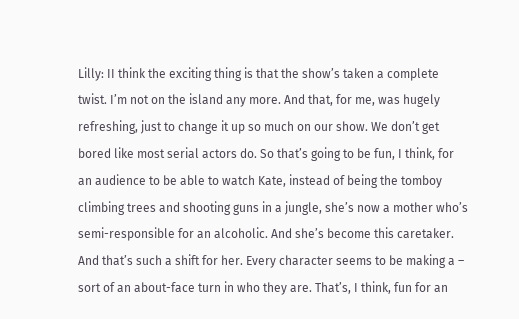Lilly: II think the exciting thing is that the show’s taken a complete twist. I’m not on the island any more. And that, for me, was hugely refreshing, just to change it up so much on our show. We don’t get bored like most serial actors do. So that’s going to be fun, I think, for an audience to be able to watch Kate, instead of being the tomboy climbing trees and shooting guns in a jungle, she’s now a mother who’s semi-responsible for an alcoholic. And she’s become this caretaker. And that’s such a shift for her. Every character seems to be making a – sort of an about-face turn in who they are. That’s, I think, fun for an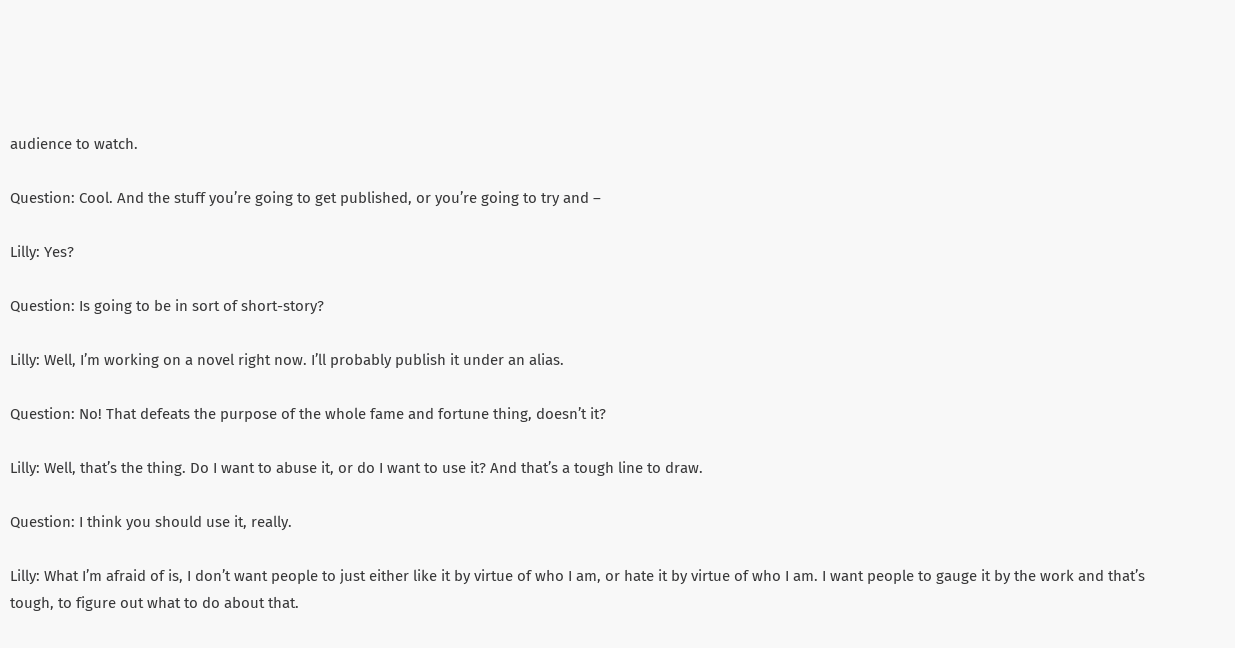audience to watch.

Question: Cool. And the stuff you’re going to get published, or you’re going to try and –

Lilly: Yes?

Question: Is going to be in sort of short-story?

Lilly: Well, I’m working on a novel right now. I’ll probably publish it under an alias.

Question: No! That defeats the purpose of the whole fame and fortune thing, doesn’t it?

Lilly: Well, that’s the thing. Do I want to abuse it, or do I want to use it? And that’s a tough line to draw.

Question: I think you should use it, really.

Lilly: What I’m afraid of is, I don’t want people to just either like it by virtue of who I am, or hate it by virtue of who I am. I want people to gauge it by the work and that’s tough, to figure out what to do about that.